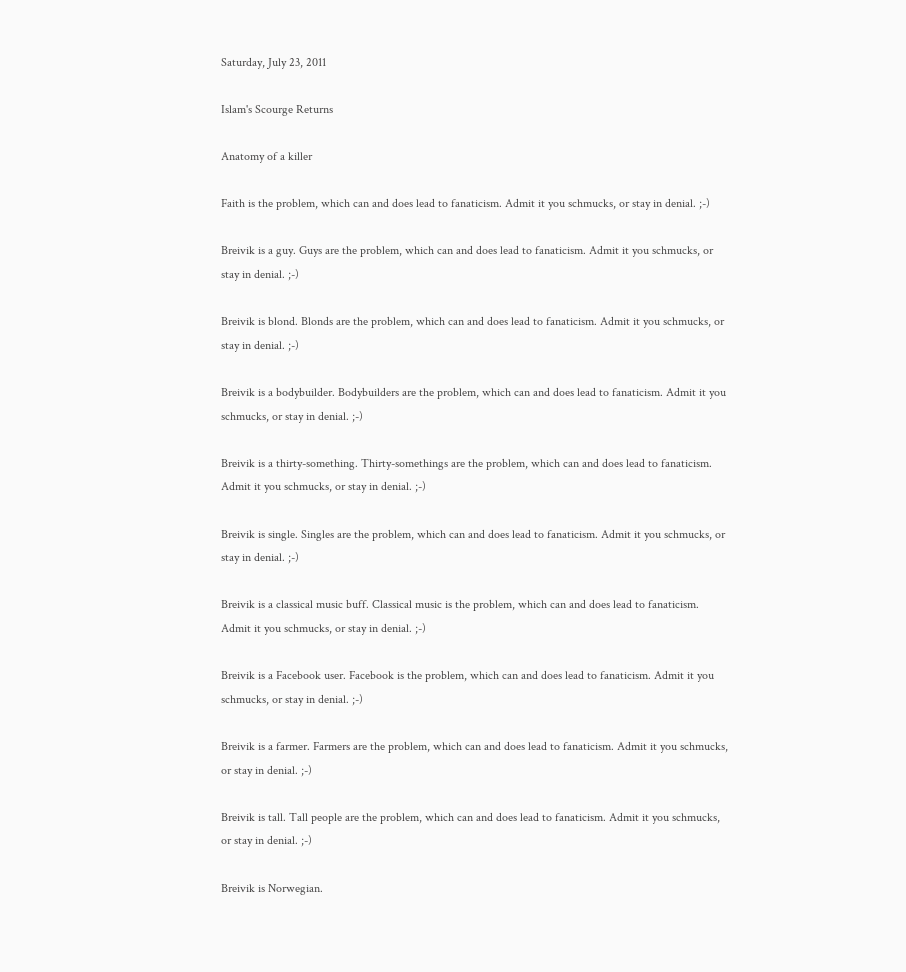Saturday, July 23, 2011

Islam's Scourge Returns

Anatomy of a killer

Faith is the problem, which can and does lead to fanaticism. Admit it you schmucks, or stay in denial. ;-)

Breivik is a guy. Guys are the problem, which can and does lead to fanaticism. Admit it you schmucks, or stay in denial. ;-)

Breivik is blond. Blonds are the problem, which can and does lead to fanaticism. Admit it you schmucks, or stay in denial. ;-)

Breivik is a bodybuilder. Bodybuilders are the problem, which can and does lead to fanaticism. Admit it you schmucks, or stay in denial. ;-)

Breivik is a thirty-something. Thirty-somethings are the problem, which can and does lead to fanaticism. Admit it you schmucks, or stay in denial. ;-)

Breivik is single. Singles are the problem, which can and does lead to fanaticism. Admit it you schmucks, or stay in denial. ;-)

Breivik is a classical music buff. Classical music is the problem, which can and does lead to fanaticism. Admit it you schmucks, or stay in denial. ;-)

Breivik is a Facebook user. Facebook is the problem, which can and does lead to fanaticism. Admit it you schmucks, or stay in denial. ;-)

Breivik is a farmer. Farmers are the problem, which can and does lead to fanaticism. Admit it you schmucks, or stay in denial. ;-)

Breivik is tall. Tall people are the problem, which can and does lead to fanaticism. Admit it you schmucks, or stay in denial. ;-)

Breivik is Norwegian.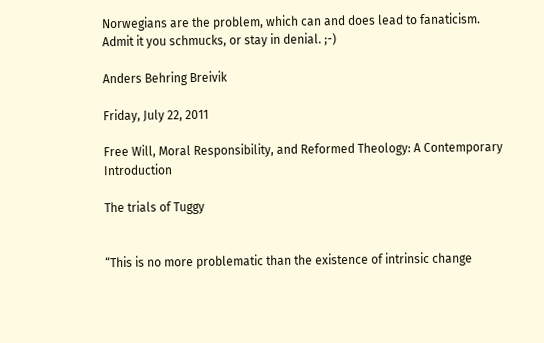Norwegians are the problem, which can and does lead to fanaticism. Admit it you schmucks, or stay in denial. ;-)

Anders Behring Breivik

Friday, July 22, 2011

Free Will, Moral Responsibility, and Reformed Theology: A Contemporary Introduction

The trials of Tuggy


“This is no more problematic than the existence of intrinsic change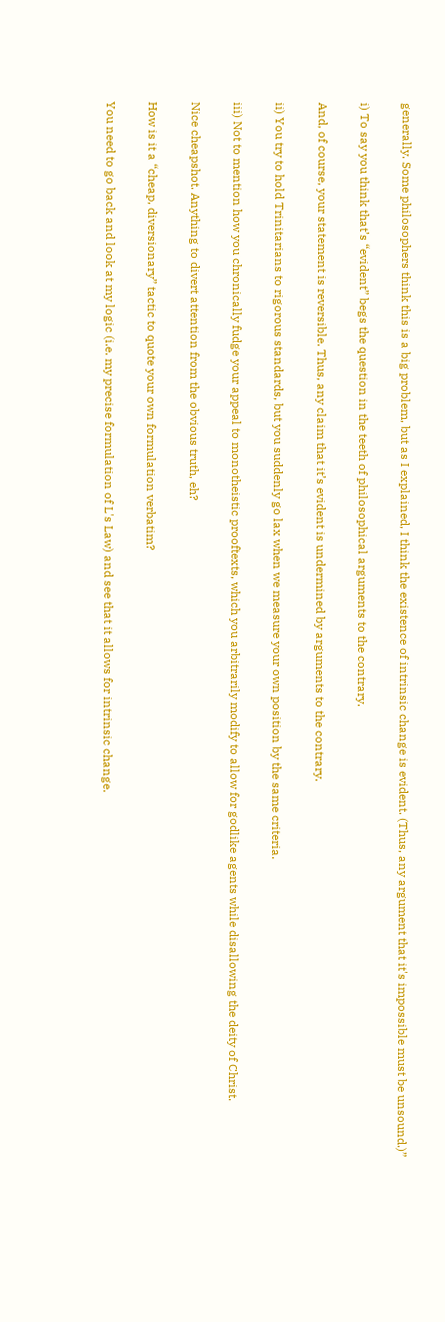generally. Some philosophers think this is a big problem, but as I explained, I think the existence of intrinsic change is evident. (Thus, any argument that it's impossible must be unsound.)”

i) To say you think that’s “evident” begs the question in the teeth of philosophical arguments to the contrary.

And, of course, your statement is reversible. Thus, any claim that it’s evident is undermined by arguments to the contrary.

ii) You try to hold Trinitarians to rigorous standards, but you suddenly go lax when we measure your own position by the same criteria.

iii) Not to mention how you chronically fudge your appeal to monotheistic prooftexts, which you arbitrarily modify to allow for godlike agents while disallowing the deity of Christ.

Nice cheapshot. Anything to divert attention from the obvious truth, eh?

How is it a “cheap, diversionary” tactic to quote your own formulation verbatim?

You need to go back and look at my logic (i.e. my precise formulation of L's Law) and see that it allows for intrinsic change.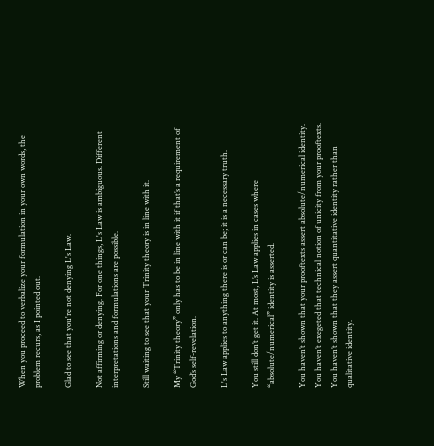When you proceed to verbalize your formulation in your own words, the problem recurs, as I pointed out.

Glad to see that you're not denying L's Law.

Not affirming or denying. For one things, L's Law is ambiguous. Different interpretations and formulations are possible.

Still waiting to see that your Trinity theory is in line with it.

My “Trinity theory” only has to be in line with it if that’s a requirement of God’s self-revelation.

L's Law applies to anything there is or can be; it is a necessary truth.

You still don’t get it. At most, L’s Law applies in cases where “absolute/numerical” identity is asserted.

You haven’t shown that your prooftexts assert absolute/numerical identity. You haven’t exegeted that technical notion of unicity from your prooftexts. You haven’t shown that they assert quantitative identity rather than qualitative identity.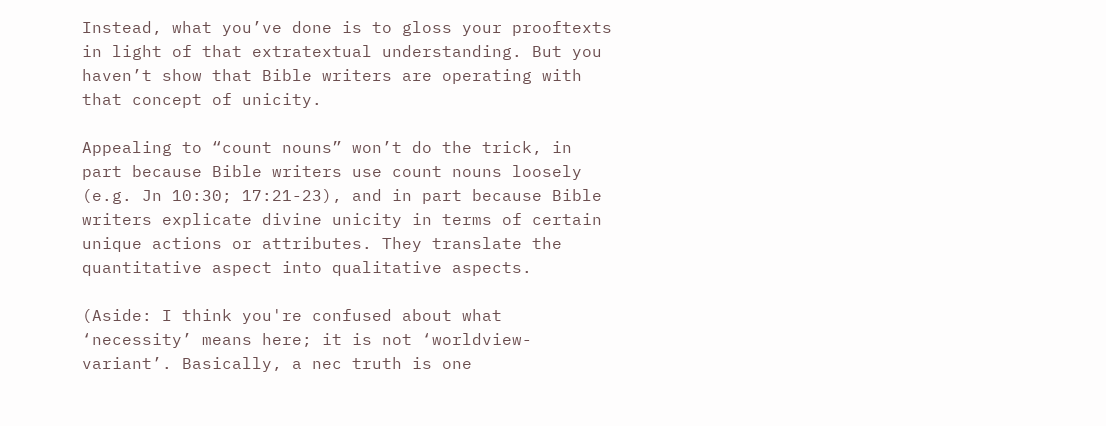Instead, what you’ve done is to gloss your prooftexts in light of that extratextual understanding. But you haven’t show that Bible writers are operating with that concept of unicity.

Appealing to “count nouns” won’t do the trick, in part because Bible writers use count nouns loosely (e.g. Jn 10:30; 17:21-23), and in part because Bible writers explicate divine unicity in terms of certain unique actions or attributes. They translate the quantitative aspect into qualitative aspects.

(Aside: I think you're confused about what ‘necessity’ means here; it is not ‘worldview-variant’. Basically, a nec truth is one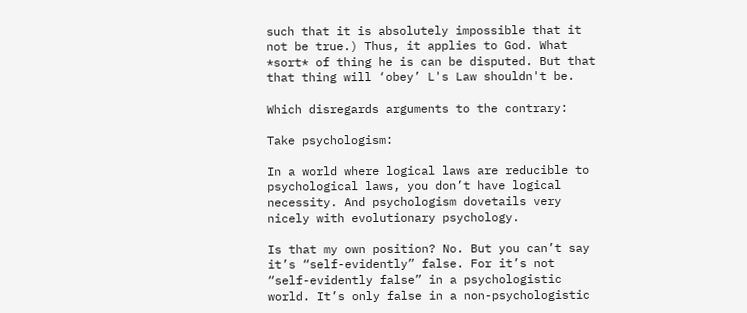such that it is absolutely impossible that it not be true.) Thus, it applies to God. What *sort* of thing he is can be disputed. But that that thing will ‘obey’ L's Law shouldn't be.

Which disregards arguments to the contrary:

Take psychologism:

In a world where logical laws are reducible to psychological laws, you don’t have logical necessity. And psychologism dovetails very nicely with evolutionary psychology.

Is that my own position? No. But you can’t say it’s “self-evidently” false. For it’s not “self-evidently false” in a psychologistic world. It’s only false in a non-psychologistic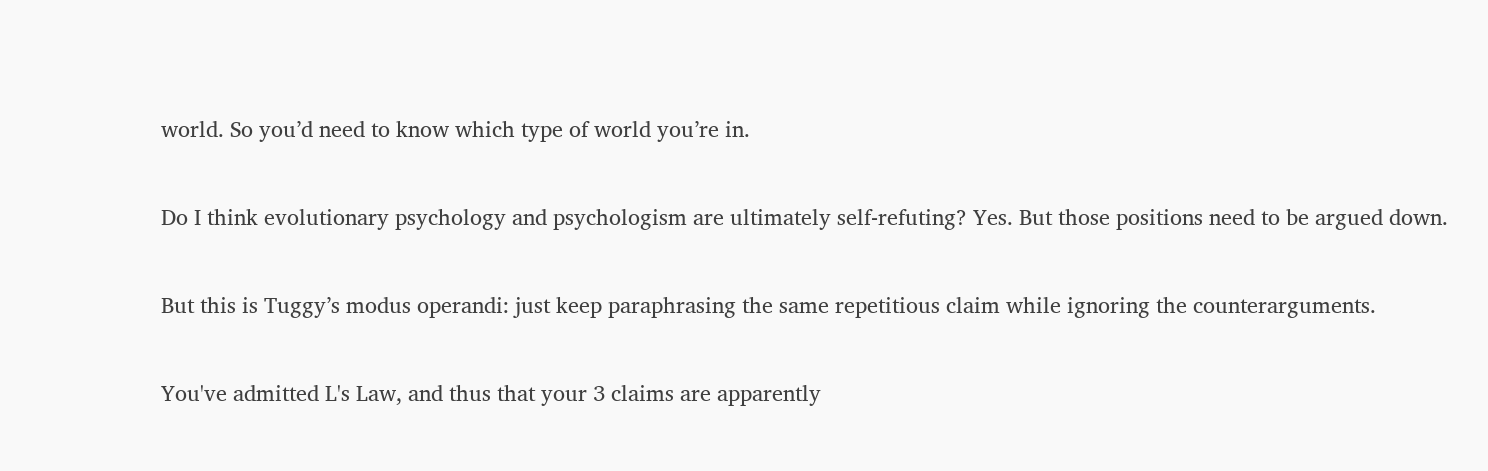world. So you’d need to know which type of world you’re in.

Do I think evolutionary psychology and psychologism are ultimately self-refuting? Yes. But those positions need to be argued down.

But this is Tuggy’s modus operandi: just keep paraphrasing the same repetitious claim while ignoring the counterarguments.

You've admitted L's Law, and thus that your 3 claims are apparently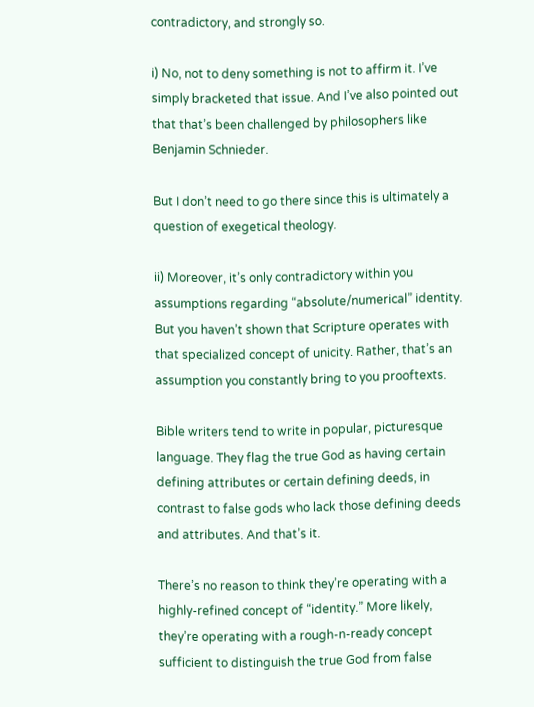contradictory, and strongly so.

i) No, not to deny something is not to affirm it. I’ve simply bracketed that issue. And I’ve also pointed out that that’s been challenged by philosophers like Benjamin Schnieder.

But I don’t need to go there since this is ultimately a question of exegetical theology.

ii) Moreover, it’s only contradictory within you assumptions regarding “absolute/numerical” identity. But you haven’t shown that Scripture operates with that specialized concept of unicity. Rather, that’s an assumption you constantly bring to you prooftexts.

Bible writers tend to write in popular, picturesque language. They flag the true God as having certain defining attributes or certain defining deeds, in contrast to false gods who lack those defining deeds and attributes. And that’s it.

There’s no reason to think they’re operating with a highly-refined concept of “identity.” More likely, they’re operating with a rough-n-ready concept sufficient to distinguish the true God from false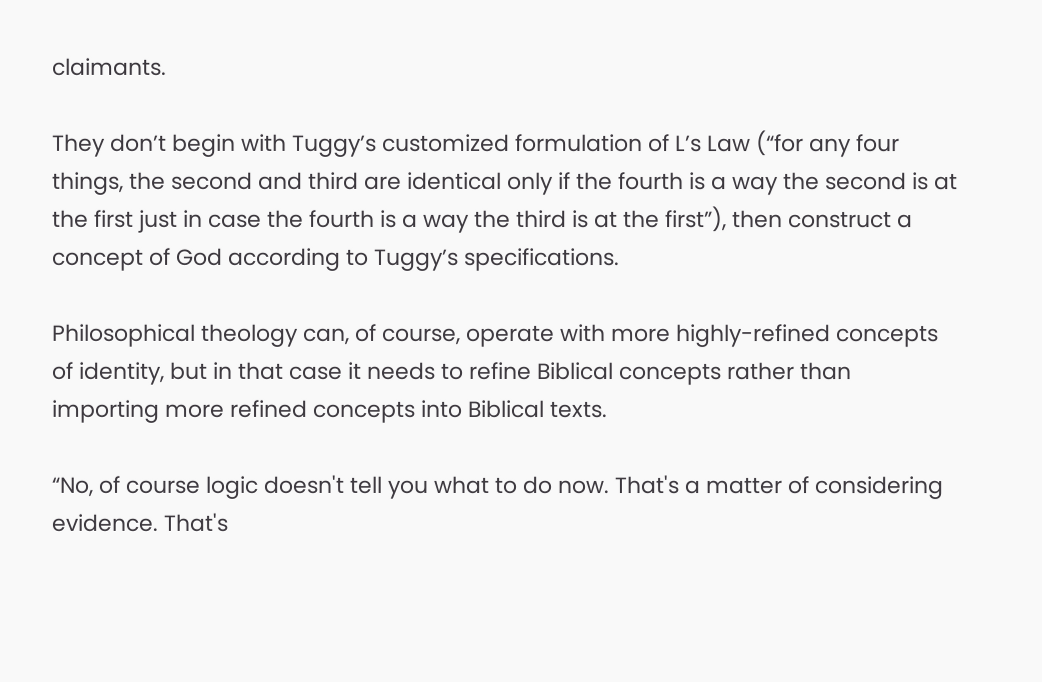claimants.

They don’t begin with Tuggy’s customized formulation of L’s Law (“for any four things, the second and third are identical only if the fourth is a way the second is at the first just in case the fourth is a way the third is at the first”), then construct a concept of God according to Tuggy’s specifications.

Philosophical theology can, of course, operate with more highly-refined concepts of identity, but in that case it needs to refine Biblical concepts rather than importing more refined concepts into Biblical texts.

“No, of course logic doesn't tell you what to do now. That's a matter of considering evidence. That's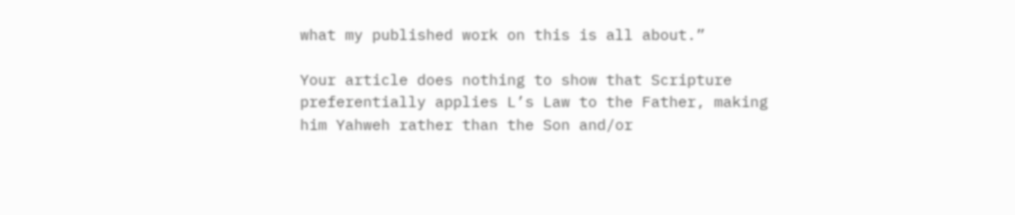what my published work on this is all about.”

Your article does nothing to show that Scripture preferentially applies L’s Law to the Father, making him Yahweh rather than the Son and/or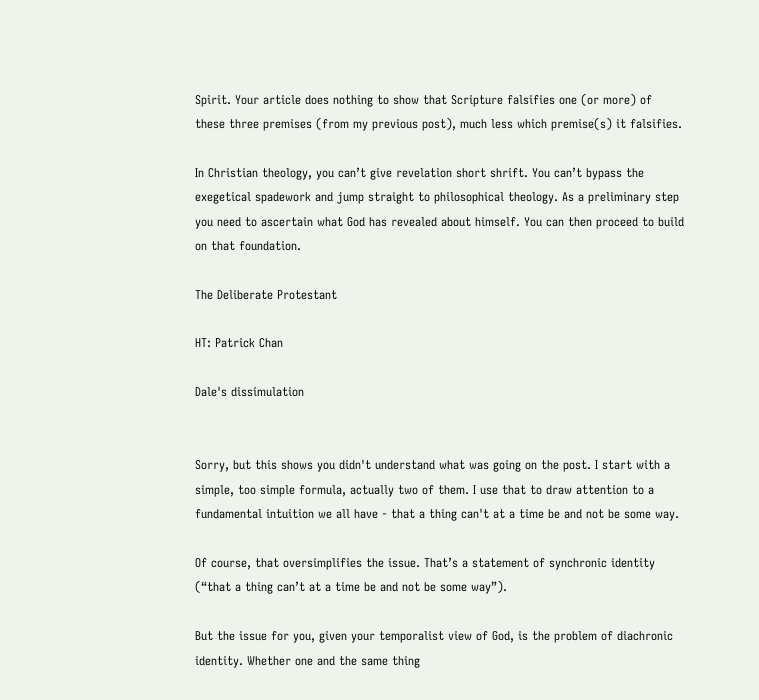Spirit. Your article does nothing to show that Scripture falsifies one (or more) of these three premises (from my previous post), much less which premise(s) it falsifies.

In Christian theology, you can’t give revelation short shrift. You can’t bypass the exegetical spadework and jump straight to philosophical theology. As a preliminary step you need to ascertain what God has revealed about himself. You can then proceed to build on that foundation.

The Deliberate Protestant

HT: Patrick Chan

Dale's dissimulation


Sorry, but this shows you didn't understand what was going on the post. I start with a simple, too simple formula, actually two of them. I use that to draw attention to a fundamental intuition we all have - that a thing can't at a time be and not be some way.

Of course, that oversimplifies the issue. That’s a statement of synchronic identity (“that a thing can’t at a time be and not be some way”).

But the issue for you, given your temporalist view of God, is the problem of diachronic identity. Whether one and the same thing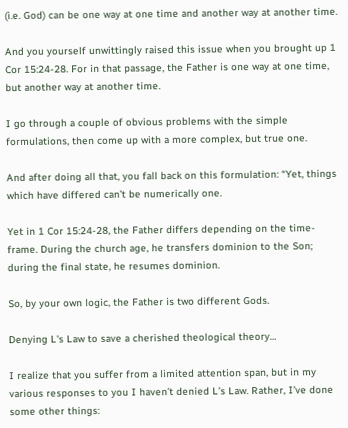(i.e. God) can be one way at one time and another way at another time.

And you yourself unwittingly raised this issue when you brought up 1 Cor 15:24-28. For in that passage, the Father is one way at one time, but another way at another time.

I go through a couple of obvious problems with the simple formulations, then come up with a more complex, but true one.

And after doing all that, you fall back on this formulation: “Yet, things which have differed can’t be numerically one.

Yet in 1 Cor 15:24-28, the Father differs depending on the time-frame. During the church age, he transfers dominion to the Son; during the final state, he resumes dominion.

So, by your own logic, the Father is two different Gods.

Denying L's Law to save a cherished theological theory…

I realize that you suffer from a limited attention span, but in my various responses to you I haven’t denied L’s Law. Rather, I’ve done some other things: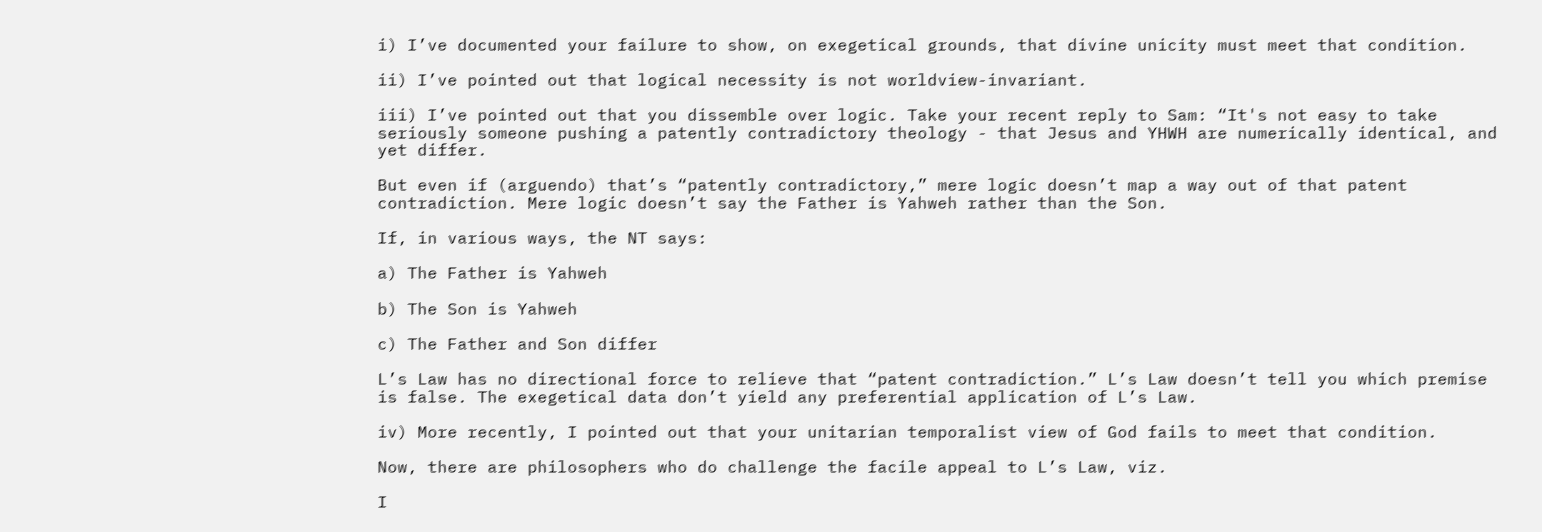i) I’ve documented your failure to show, on exegetical grounds, that divine unicity must meet that condition.

ii) I’ve pointed out that logical necessity is not worldview-invariant.

iii) I’ve pointed out that you dissemble over logic. Take your recent reply to Sam: “It's not easy to take seriously someone pushing a patently contradictory theology - that Jesus and YHWH are numerically identical, and yet differ.

But even if (arguendo) that’s “patently contradictory,” mere logic doesn’t map a way out of that patent contradiction. Mere logic doesn’t say the Father is Yahweh rather than the Son.

If, in various ways, the NT says:

a) The Father is Yahweh

b) The Son is Yahweh

c) The Father and Son differ

L’s Law has no directional force to relieve that “patent contradiction.” L’s Law doesn’t tell you which premise is false. The exegetical data don’t yield any preferential application of L’s Law.

iv) More recently, I pointed out that your unitarian temporalist view of God fails to meet that condition.

Now, there are philosophers who do challenge the facile appeal to L’s Law, viz.

I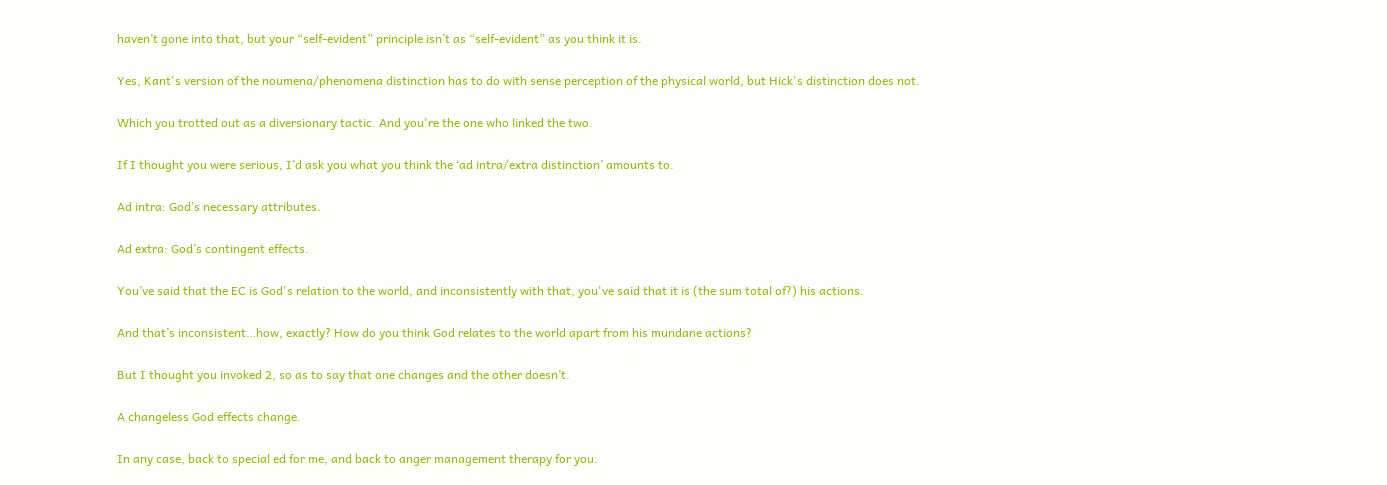haven’t gone into that, but your “self-evident” principle isn’t as “self-evident” as you think it is.

Yes, Kant's version of the noumena/phenomena distinction has to do with sense perception of the physical world, but Hick's distinction does not.

Which you trotted out as a diversionary tactic. And you're the one who linked the two.

If I thought you were serious, I’d ask you what you think the ‘ad intra/extra distinction’ amounts to.

Ad intra: God’s necessary attributes.

Ad extra: God’s contingent effects.

You’ve said that the EC is God's relation to the world, and inconsistently with that, you've said that it is (the sum total of?) his actions.

And that’s inconsistent…how, exactly? How do you think God relates to the world apart from his mundane actions?

But I thought you invoked 2, so as to say that one changes and the other doesn’t.

A changeless God effects change.

In any case, back to special ed for me, and back to anger management therapy for you.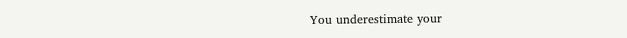You underestimate your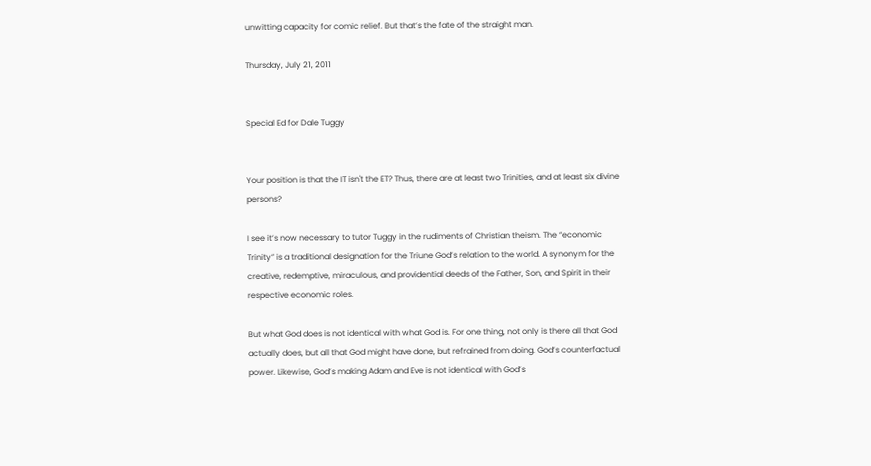unwitting capacity for comic relief. But that’s the fate of the straight man.

Thursday, July 21, 2011


Special Ed for Dale Tuggy


Your position is that the IT isn't the ET? Thus, there are at least two Trinities, and at least six divine persons?

I see it’s now necessary to tutor Tuggy in the rudiments of Christian theism. The “economic Trinity” is a traditional designation for the Triune God’s relation to the world. A synonym for the creative, redemptive, miraculous, and providential deeds of the Father, Son, and Spirit in their respective economic roles.

But what God does is not identical with what God is. For one thing, not only is there all that God actually does, but all that God might have done, but refrained from doing. God’s counterfactual power. Likewise, God’s making Adam and Eve is not identical with God’s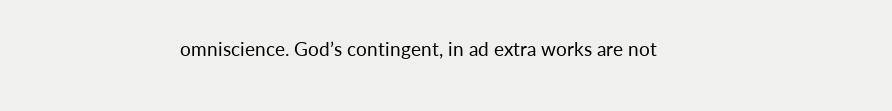omniscience. God’s contingent, in ad extra works are not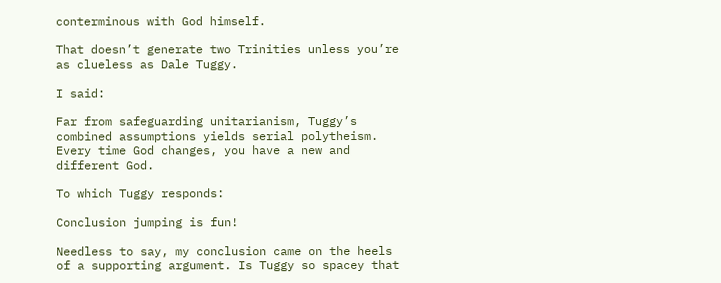conterminous with God himself.

That doesn’t generate two Trinities unless you’re as clueless as Dale Tuggy.

I said:

Far from safeguarding unitarianism, Tuggy’s combined assumptions yields serial polytheism. Every time God changes, you have a new and different God.

To which Tuggy responds:

Conclusion jumping is fun!

Needless to say, my conclusion came on the heels of a supporting argument. Is Tuggy so spacey that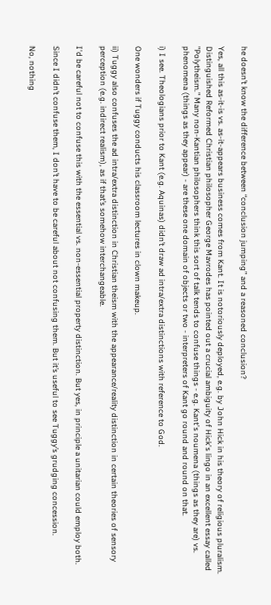he doesn’t know the difference between “conclusion jumping” and a reasoned conclusion?

Yes, all this as-it-is vs. as-it-appears business comes from Kant. It is notoriously deployed, e.g. by John Hick in his theory of religious pluralism. Distinguished Reformed Christian philosopher George Mavrodes has pointed out a crucial ambiguity of Hick's lingo in an excellent essay called "Polytheism." Many non-Kantian philosophers think this sort of talk tends to confuse things - e.g. Kant's noumena (things as they are) vs. phenomena (things as they appear) - are these one domain of objects or two - interpreters of Kant go round and round on that.

i) I see. Theologians prior to Kant (e.g. Aquinas) didn’t draw ad intra/extra distinctions with reference to God.

One wonders if Tuggy conducts his classroom lectures in clown makeup.

ii) Tuggy also confuses the ad intra/extra distinction in Christian theism with the appearance/reality distinction in certain theories of sensory perception (e.g. indirect realism), as if that’s somehow interchangeable.

I'd be careful not to confuse this with the essential vs. non-essential property distinction. But yes, in principle a unitarian could employ both.

Since I didn’t confuse them, I don’t have to be careful about not confusing them. But it’s useful to see Tuggy’s grudging concession.

No, nothing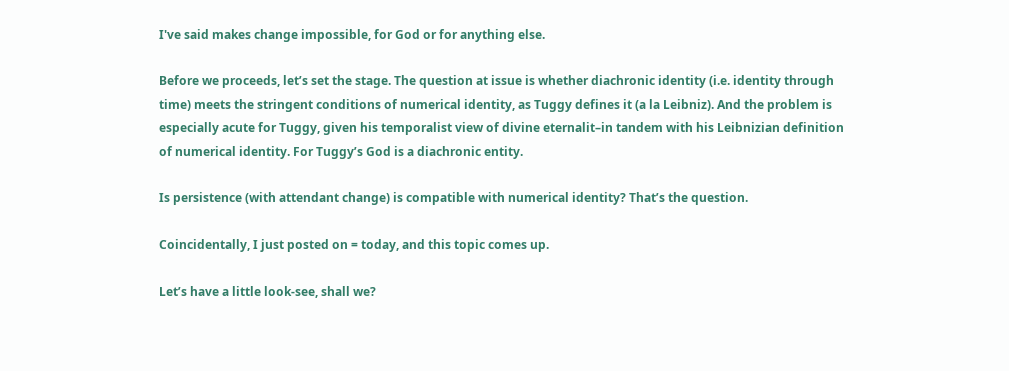I've said makes change impossible, for God or for anything else.

Before we proceeds, let’s set the stage. The question at issue is whether diachronic identity (i.e. identity through time) meets the stringent conditions of numerical identity, as Tuggy defines it (a la Leibniz). And the problem is especially acute for Tuggy, given his temporalist view of divine eternalit–in tandem with his Leibnizian definition of numerical identity. For Tuggy’s God is a diachronic entity.

Is persistence (with attendant change) is compatible with numerical identity? That’s the question.

Coincidentally, I just posted on = today, and this topic comes up.

Let’s have a little look-see, shall we?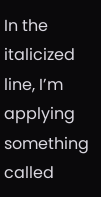In the italicized line, I’m applying something called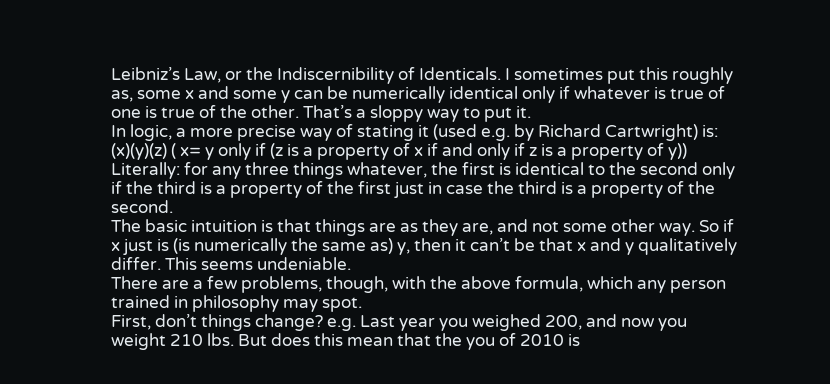Leibniz’s Law, or the Indiscernibility of Identicals. I sometimes put this roughly as, some x and some y can be numerically identical only if whatever is true of one is true of the other. That’s a sloppy way to put it.
In logic, a more precise way of stating it (used e.g. by Richard Cartwright) is:
(x)(y)(z) ( x= y only if (z is a property of x if and only if z is a property of y))
Literally: for any three things whatever, the first is identical to the second only if the third is a property of the first just in case the third is a property of the second.
The basic intuition is that things are as they are, and not some other way. So if x just is (is numerically the same as) y, then it can’t be that x and y qualitatively differ. This seems undeniable.
There are a few problems, though, with the above formula, which any person trained in philosophy may spot.
First, don’t things change? e.g. Last year you weighed 200, and now you weight 210 lbs. But does this mean that the you of 2010 is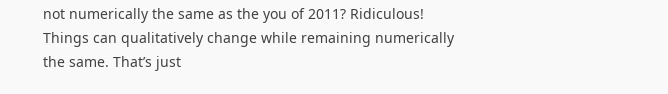not numerically the same as the you of 2011? Ridiculous! Things can qualitatively change while remaining numerically the same. That’s just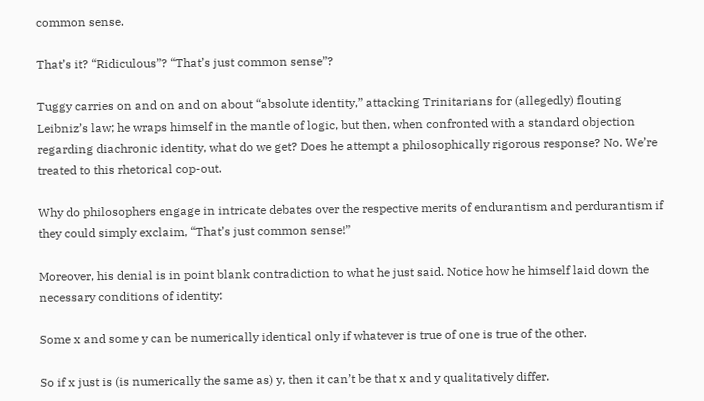common sense.

That’s it? “Ridiculous”? “That’s just common sense”?

Tuggy carries on and on and on about “absolute identity,” attacking Trinitarians for (allegedly) flouting Leibniz’s law; he wraps himself in the mantle of logic, but then, when confronted with a standard objection regarding diachronic identity, what do we get? Does he attempt a philosophically rigorous response? No. We’re treated to this rhetorical cop-out.

Why do philosophers engage in intricate debates over the respective merits of endurantism and perdurantism if they could simply exclaim, “That’s just common sense!”

Moreover, his denial is in point blank contradiction to what he just said. Notice how he himself laid down the necessary conditions of identity:

Some x and some y can be numerically identical only if whatever is true of one is true of the other.

So if x just is (is numerically the same as) y, then it can’t be that x and y qualitatively differ.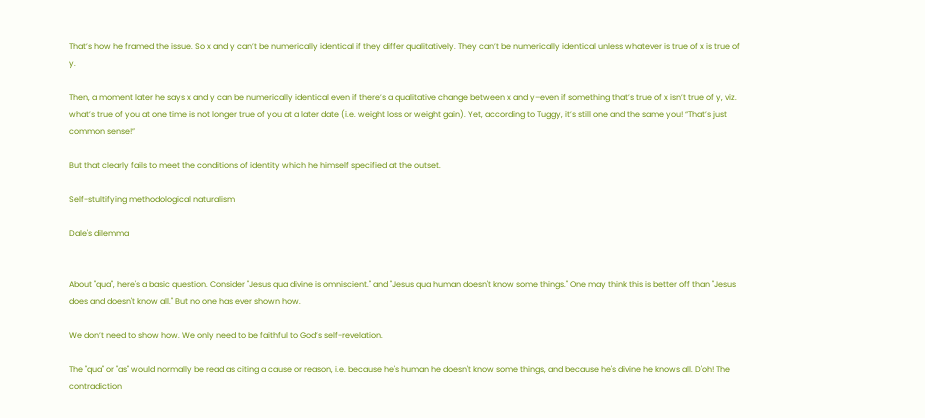That’s how he framed the issue. So x and y can’t be numerically identical if they differ qualitatively. They can’t be numerically identical unless whatever is true of x is true of y.

Then, a moment later he says x and y can be numerically identical even if there’s a qualitative change between x and y–even if something that’s true of x isn’t true of y, viz. what’s true of you at one time is not longer true of you at a later date (i.e. weight loss or weight gain). Yet, according to Tuggy, it’s still one and the same you! “That’s just common sense!”

But that clearly fails to meet the conditions of identity which he himself specified at the outset.

Self-stultifying methodological naturalism

Dale's dilemma


About "qua", here's a basic question. Consider "Jesus qua divine is omniscient." and "Jesus qua human doesn't know some things." One may think this is better off than "Jesus does and doesn't know all." But no one has ever shown how.

We don’t need to show how. We only need to be faithful to God’s self-revelation.

The "qua" or "as" would normally be read as citing a cause or reason, i.e. because he's human he doesn't know some things, and because he's divine he knows all. D'oh! The contradiction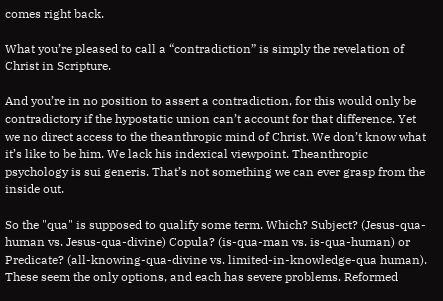comes right back.

What you’re pleased to call a “contradiction” is simply the revelation of Christ in Scripture.

And you’re in no position to assert a contradiction, for this would only be contradictory if the hypostatic union can’t account for that difference. Yet we no direct access to the theanthropic mind of Christ. We don’t know what it’s like to be him. We lack his indexical viewpoint. Theanthropic psychology is sui generis. That’s not something we can ever grasp from the inside out.

So the "qua" is supposed to qualify some term. Which? Subject? (Jesus-qua-human vs. Jesus-qua-divine) Copula? (is-qua-man vs. is-qua-human) or Predicate? (all-knowing-qua-divine vs. limited-in-knowledge-qua human). These seem the only options, and each has severe problems. Reformed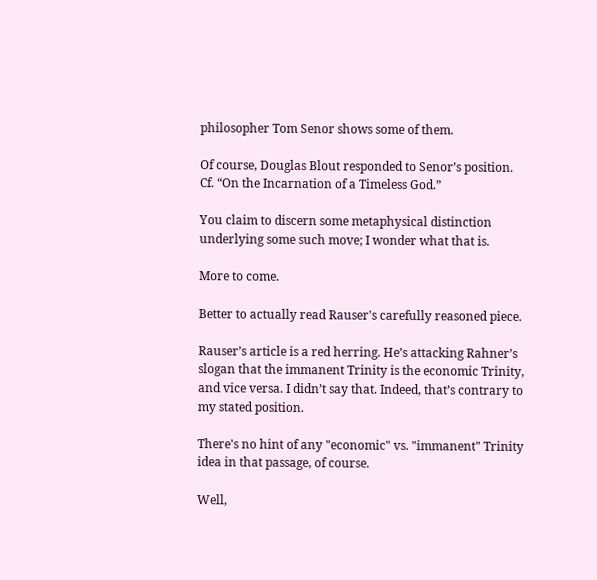philosopher Tom Senor shows some of them.

Of course, Douglas Blout responded to Senor’s position. Cf. “On the Incarnation of a Timeless God.”

You claim to discern some metaphysical distinction underlying some such move; I wonder what that is.

More to come.

Better to actually read Rauser's carefully reasoned piece.

Rauser’s article is a red herring. He’s attacking Rahner’s slogan that the immanent Trinity is the economic Trinity, and vice versa. I didn’t say that. Indeed, that’s contrary to my stated position.

There's no hint of any "economic" vs. "immanent" Trinity idea in that passage, of course.

Well,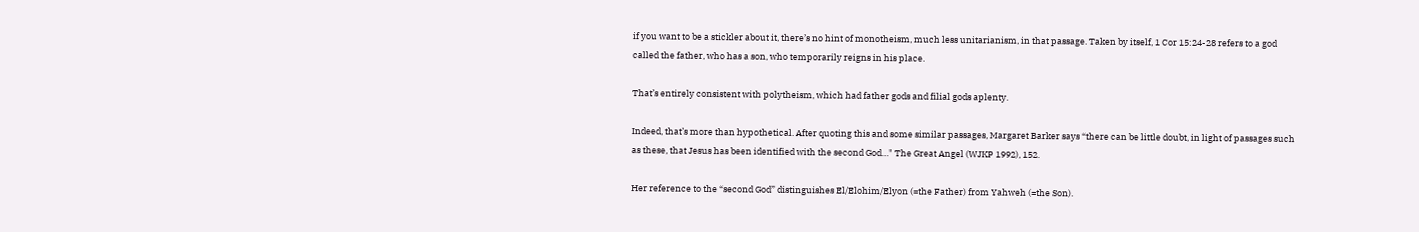if you want to be a stickler about it, there’s no hint of monotheism, much less unitarianism, in that passage. Taken by itself, 1 Cor 15:24-28 refers to a god called the father, who has a son, who temporarily reigns in his place.

That’s entirely consistent with polytheism, which had father gods and filial gods aplenty.

Indeed, that’s more than hypothetical. After quoting this and some similar passages, Margaret Barker says “there can be little doubt, in light of passages such as these, that Jesus has been identified with the second God…" The Great Angel (WJKP 1992), 152.

Her reference to the “second God” distinguishes El/Elohim/Elyon (=the Father) from Yahweh (=the Son).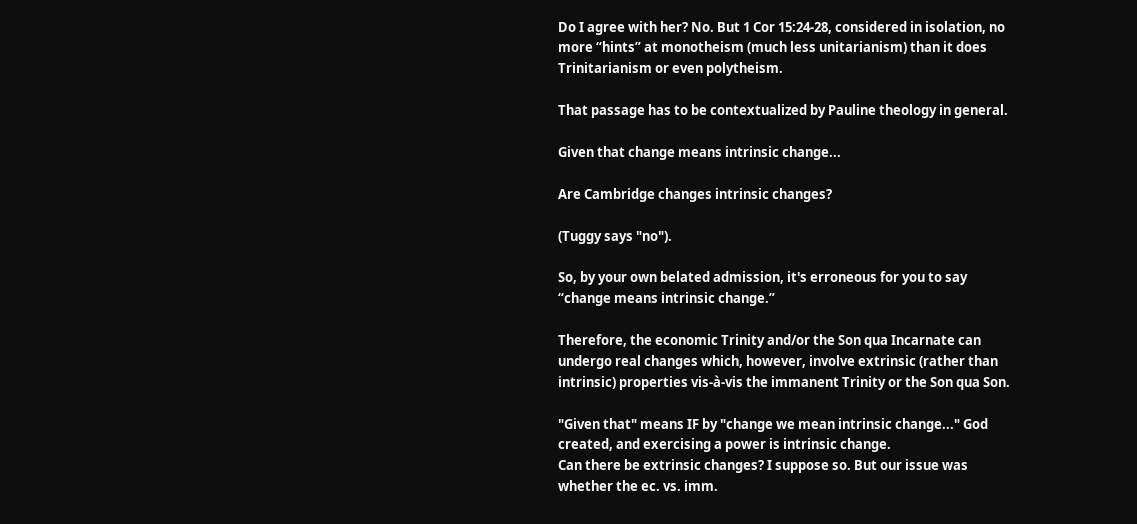Do I agree with her? No. But 1 Cor 15:24-28, considered in isolation, no more “hints” at monotheism (much less unitarianism) than it does Trinitarianism or even polytheism.

That passage has to be contextualized by Pauline theology in general.

Given that change means intrinsic change...

Are Cambridge changes intrinsic changes?

(Tuggy says "no").

So, by your own belated admission, it's erroneous for you to say “change means intrinsic change.”

Therefore, the economic Trinity and/or the Son qua Incarnate can undergo real changes which, however, involve extrinsic (rather than intrinsic) properties vis-à-vis the immanent Trinity or the Son qua Son.

"Given that" means IF by "change we mean intrinsic change..." God created, and exercising a power is intrinsic change.
Can there be extrinsic changes? I suppose so. But our issue was whether the ec. vs. imm.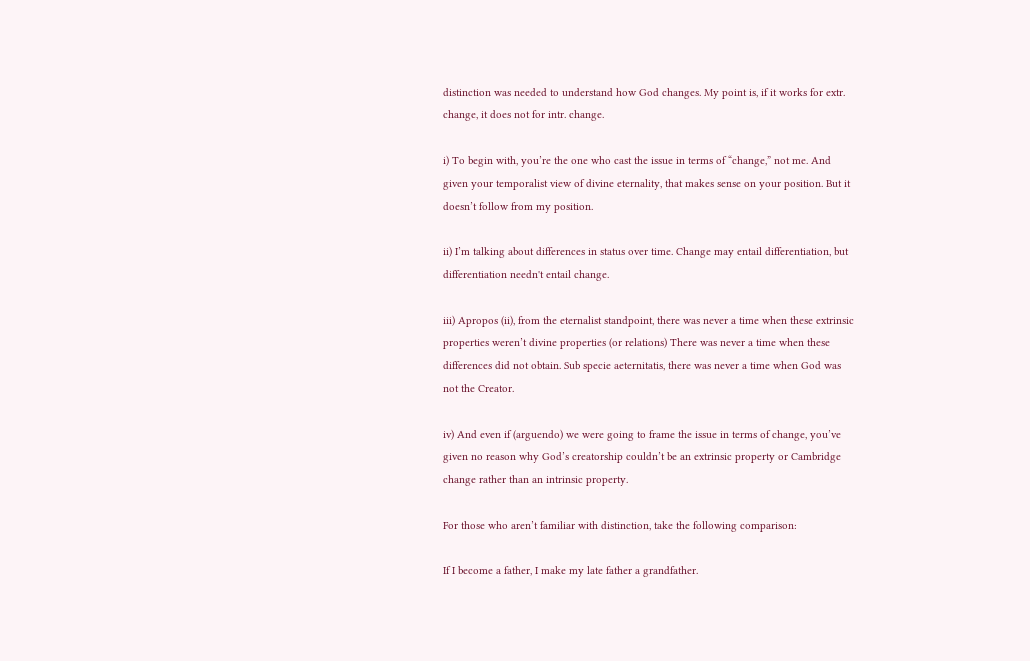distinction was needed to understand how God changes. My point is, if it works for extr. change, it does not for intr. change.

i) To begin with, you’re the one who cast the issue in terms of “change,” not me. And given your temporalist view of divine eternality, that makes sense on your position. But it doesn’t follow from my position.

ii) I’m talking about differences in status over time. Change may entail differentiation, but differentiation needn't entail change.

iii) Apropos (ii), from the eternalist standpoint, there was never a time when these extrinsic properties weren’t divine properties (or relations) There was never a time when these differences did not obtain. Sub specie aeternitatis, there was never a time when God was not the Creator.

iv) And even if (arguendo) we were going to frame the issue in terms of change, you’ve given no reason why God’s creatorship couldn’t be an extrinsic property or Cambridge change rather than an intrinsic property.

For those who aren’t familiar with distinction, take the following comparison:

If I become a father, I make my late father a grandfather.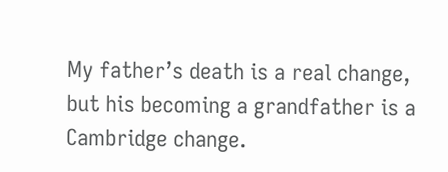My father’s death is a real change, but his becoming a grandfather is a Cambridge change.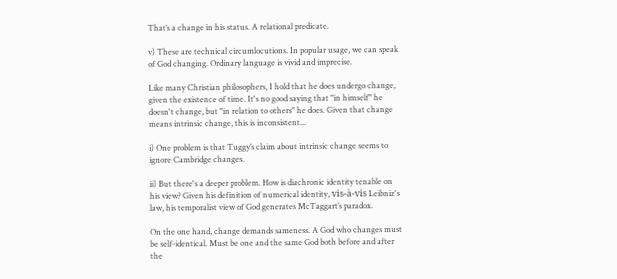That’s a change in his status. A relational predicate.

v) These are technical circumlocutions. In popular usage, we can speak of God changing. Ordinary language is vivid and imprecise.

Like many Christian philosophers, I hold that he does undergo change, given the existence of time. It's no good saying that "in himself" he doesn't change, but "in relation to others" he does. Given that change means intrinsic change, this is inconsistent...

i) One problem is that Tuggy’s claim about intrinsic change seems to ignore Cambridge changes.

ii) But there's a deeper problem. How is diachronic identity tenable on his view? Given his definition of numerical identity, vis-à-vis Leibniz's law, his temporalist view of God generates McTaggart’s paradox.

On the one hand, change demands sameness. A God who changes must be self-identical. Must be one and the same God both before and after the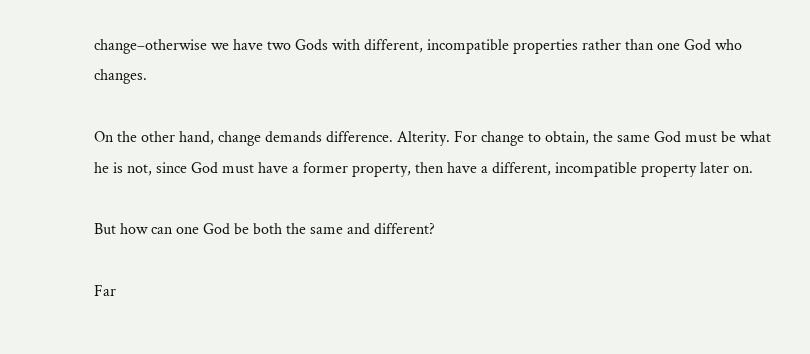change–otherwise we have two Gods with different, incompatible properties rather than one God who changes.

On the other hand, change demands difference. Alterity. For change to obtain, the same God must be what he is not, since God must have a former property, then have a different, incompatible property later on.

But how can one God be both the same and different?

Far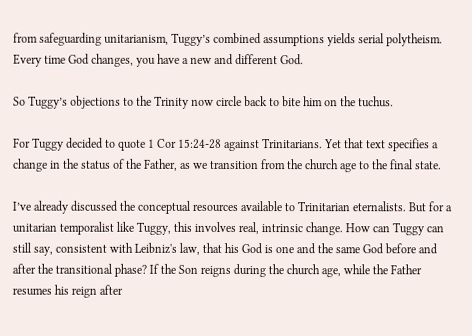from safeguarding unitarianism, Tuggy’s combined assumptions yields serial polytheism. Every time God changes, you have a new and different God.

So Tuggy’s objections to the Trinity now circle back to bite him on the tuchus.

For Tuggy decided to quote 1 Cor 15:24-28 against Trinitarians. Yet that text specifies a change in the status of the Father, as we transition from the church age to the final state.

I’ve already discussed the conceptual resources available to Trinitarian eternalists. But for a unitarian temporalist like Tuggy, this involves real, intrinsic change. How can Tuggy can still say, consistent with Leibniz's law, that his God is one and the same God before and after the transitional phase? If the Son reigns during the church age, while the Father resumes his reign after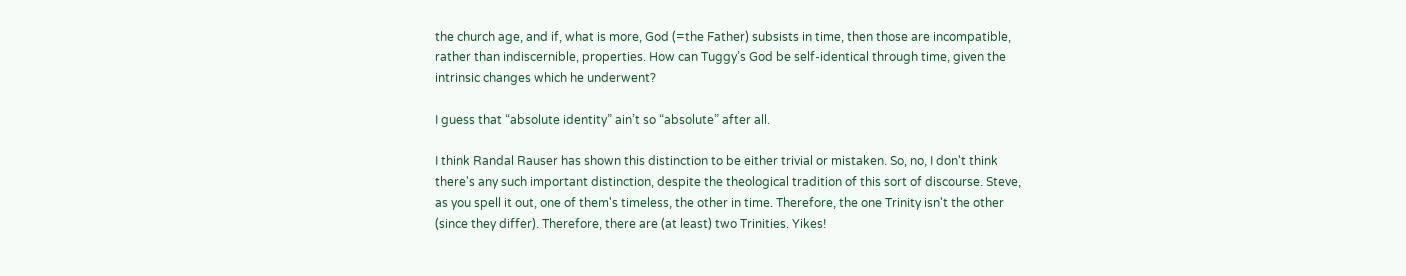the church age, and if, what is more, God (=the Father) subsists in time, then those are incompatible, rather than indiscernible, properties. How can Tuggy’s God be self-identical through time, given the intrinsic changes which he underwent?

I guess that “absolute identity” ain’t so “absolute” after all.

I think Randal Rauser has shown this distinction to be either trivial or mistaken. So, no, I don't think there's any such important distinction, despite the theological tradition of this sort of discourse. Steve, as you spell it out, one of them's timeless, the other in time. Therefore, the one Trinity isn't the other (since they differ). Therefore, there are (at least) two Trinities. Yikes!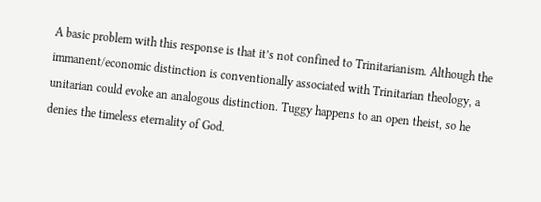A basic problem with this response is that it’s not confined to Trinitarianism. Although the immanent/economic distinction is conventionally associated with Trinitarian theology, a unitarian could evoke an analogous distinction. Tuggy happens to an open theist, so he denies the timeless eternality of God.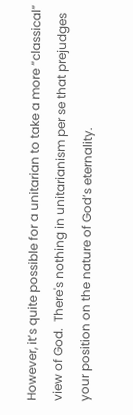However, it’s quite possible for a unitarian to take a more “classical” view of God.  There's nothing in unitarianism per se that prejudges your position on the nature of God’s eternality.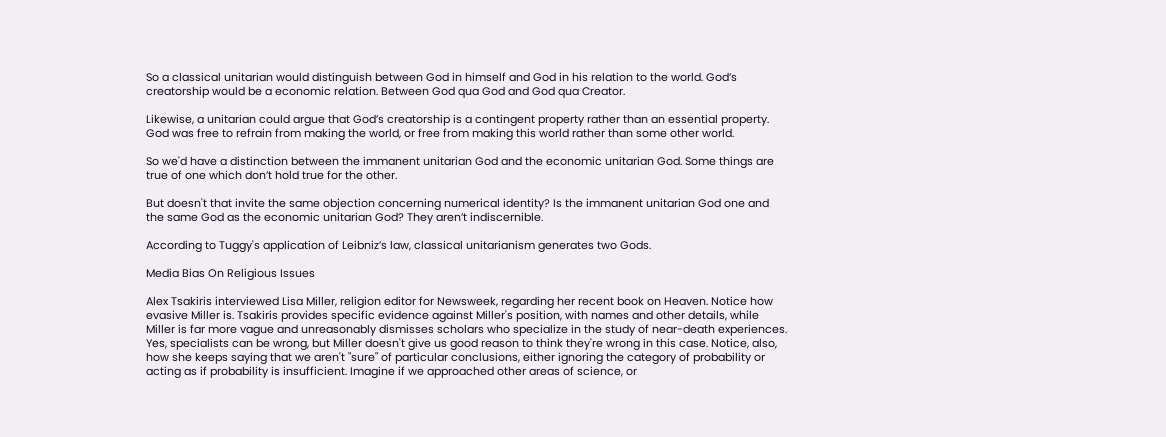So a classical unitarian would distinguish between God in himself and God in his relation to the world. God’s creatorship would be a economic relation. Between God qua God and God qua Creator.

Likewise, a unitarian could argue that God’s creatorship is a contingent property rather than an essential property. God was free to refrain from making the world, or free from making this world rather than some other world.

So we'd have a distinction between the immanent unitarian God and the economic unitarian God. Some things are true of one which don’t hold true for the other.

But doesn't that invite the same objection concerning numerical identity? Is the immanent unitarian God one and the same God as the economic unitarian God? They aren’t indiscernible.

According to Tuggy's application of Leibniz’s law, classical unitarianism generates two Gods.

Media Bias On Religious Issues

Alex Tsakiris interviewed Lisa Miller, religion editor for Newsweek, regarding her recent book on Heaven. Notice how evasive Miller is. Tsakiris provides specific evidence against Miller's position, with names and other details, while Miller is far more vague and unreasonably dismisses scholars who specialize in the study of near-death experiences. Yes, specialists can be wrong, but Miller doesn't give us good reason to think they're wrong in this case. Notice, also, how she keeps saying that we aren't "sure" of particular conclusions, either ignoring the category of probability or acting as if probability is insufficient. Imagine if we approached other areas of science, or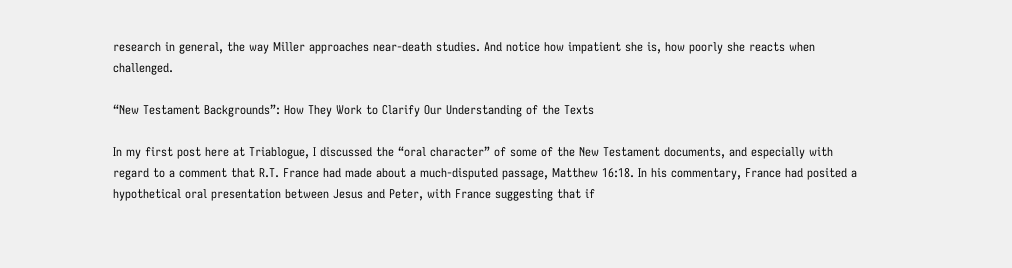research in general, the way Miller approaches near-death studies. And notice how impatient she is, how poorly she reacts when challenged.

“New Testament Backgrounds”: How They Work to Clarify Our Understanding of the Texts

In my first post here at Triablogue, I discussed the “oral character” of some of the New Testament documents, and especially with regard to a comment that R.T. France had made about a much-disputed passage, Matthew 16:18. In his commentary, France had posited a hypothetical oral presentation between Jesus and Peter, with France suggesting that if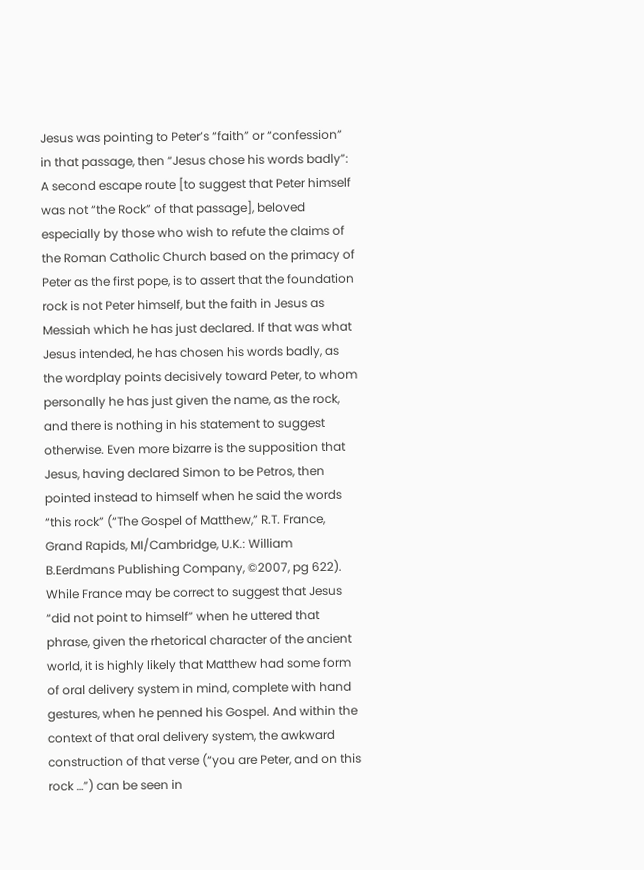Jesus was pointing to Peter’s “faith” or “confession” in that passage, then “Jesus chose his words badly”:
A second escape route [to suggest that Peter himself was not “the Rock” of that passage], beloved especially by those who wish to refute the claims of the Roman Catholic Church based on the primacy of Peter as the first pope, is to assert that the foundation rock is not Peter himself, but the faith in Jesus as Messiah which he has just declared. If that was what Jesus intended, he has chosen his words badly, as the wordplay points decisively toward Peter, to whom personally he has just given the name, as the rock, and there is nothing in his statement to suggest otherwise. Even more bizarre is the supposition that Jesus, having declared Simon to be Petros, then pointed instead to himself when he said the words “this rock” (“The Gospel of Matthew,” R.T. France, Grand Rapids, MI/Cambridge, U.K.: William B.Eerdmans Publishing Company, ©2007, pg 622).
While France may be correct to suggest that Jesus “did not point to himself” when he uttered that phrase, given the rhetorical character of the ancient world, it is highly likely that Matthew had some form of oral delivery system in mind, complete with hand gestures, when he penned his Gospel. And within the context of that oral delivery system, the awkward construction of that verse (“you are Peter, and on this rock …”) can be seen in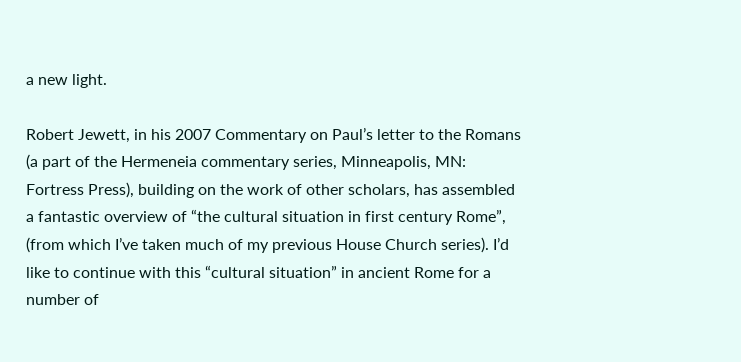a new light.

Robert Jewett, in his 2007 Commentary on Paul’s letter to the Romans (a part of the Hermeneia commentary series, Minneapolis, MN: Fortress Press), building on the work of other scholars, has assembled a fantastic overview of “the cultural situation in first century Rome”, (from which I’ve taken much of my previous House Church series). I’d like to continue with this “cultural situation” in ancient Rome for a number of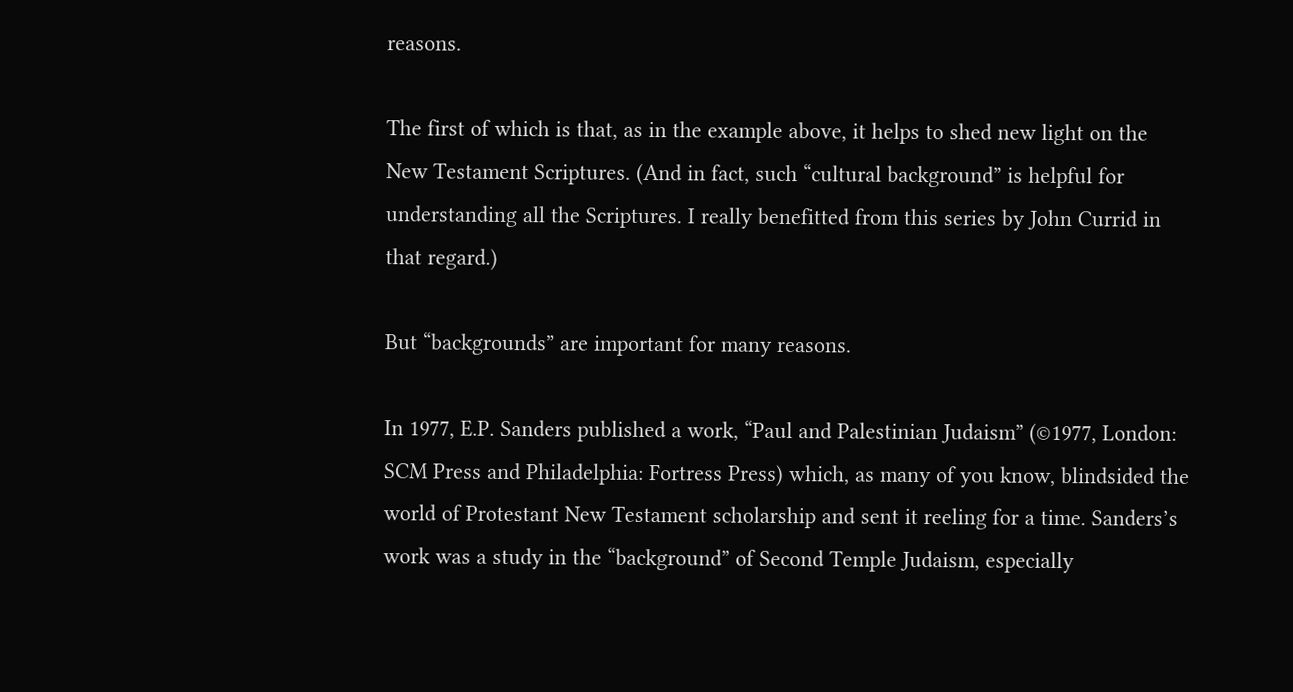reasons.

The first of which is that, as in the example above, it helps to shed new light on the New Testament Scriptures. (And in fact, such “cultural background” is helpful for understanding all the Scriptures. I really benefitted from this series by John Currid in that regard.)

But “backgrounds” are important for many reasons.

In 1977, E.P. Sanders published a work, “Paul and Palestinian Judaism” (©1977, London: SCM Press and Philadelphia: Fortress Press) which, as many of you know, blindsided the world of Protestant New Testament scholarship and sent it reeling for a time. Sanders’s work was a study in the “background” of Second Temple Judaism, especially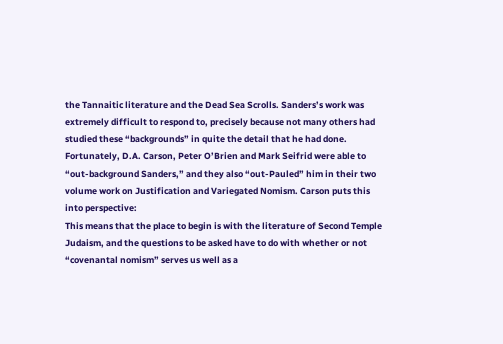the Tannaitic literature and the Dead Sea Scrolls. Sanders’s work was extremely difficult to respond to, precisely because not many others had studied these “backgrounds” in quite the detail that he had done. Fortunately, D.A. Carson, Peter O’Brien and Mark Seifrid were able to “out-background Sanders,” and they also “out-Pauled” him in their two volume work on Justification and Variegated Nomism. Carson puts this into perspective:
This means that the place to begin is with the literature of Second Temple Judaism, and the questions to be asked have to do with whether or not “covenantal nomism” serves us well as a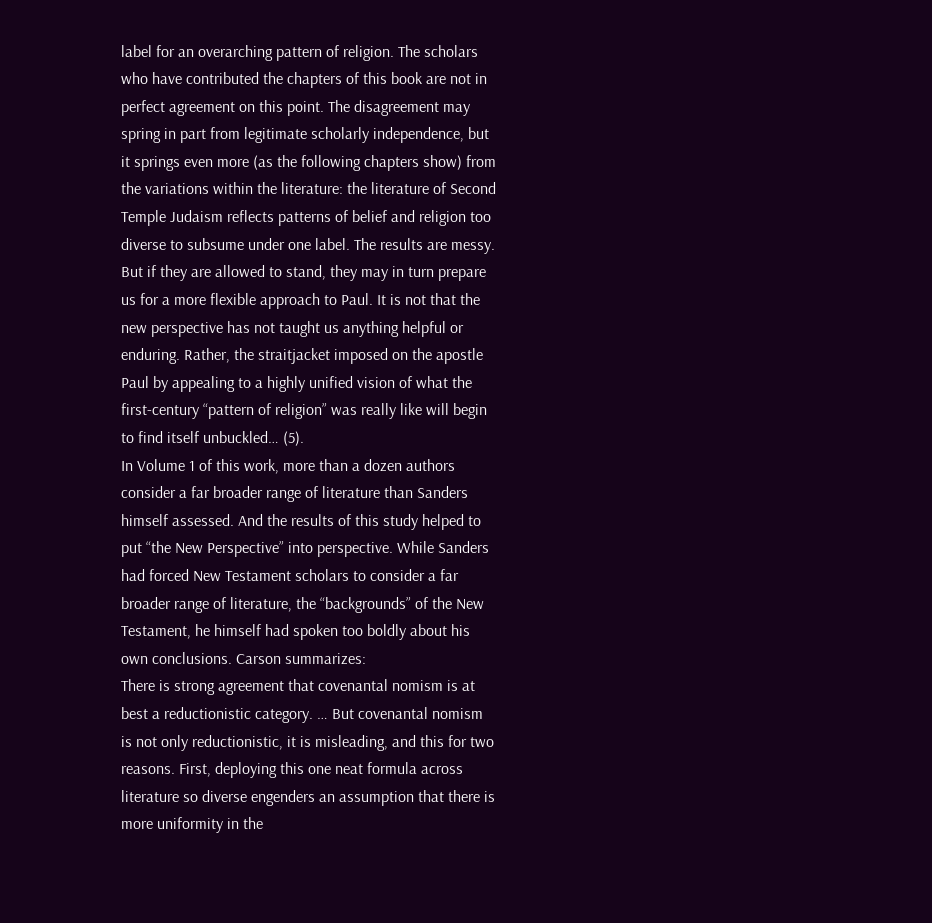label for an overarching pattern of religion. The scholars who have contributed the chapters of this book are not in perfect agreement on this point. The disagreement may spring in part from legitimate scholarly independence, but it springs even more (as the following chapters show) from the variations within the literature: the literature of Second Temple Judaism reflects patterns of belief and religion too diverse to subsume under one label. The results are messy. But if they are allowed to stand, they may in turn prepare us for a more flexible approach to Paul. It is not that the new perspective has not taught us anything helpful or enduring. Rather, the straitjacket imposed on the apostle Paul by appealing to a highly unified vision of what the first-century “pattern of religion” was really like will begin to find itself unbuckled… (5).
In Volume 1 of this work, more than a dozen authors consider a far broader range of literature than Sanders himself assessed. And the results of this study helped to put “the New Perspective” into perspective. While Sanders had forced New Testament scholars to consider a far broader range of literature, the “backgrounds” of the New Testament, he himself had spoken too boldly about his own conclusions. Carson summarizes:
There is strong agreement that covenantal nomism is at best a reductionistic category. … But covenantal nomism is not only reductionistic, it is misleading, and this for two reasons. First, deploying this one neat formula across literature so diverse engenders an assumption that there is more uniformity in the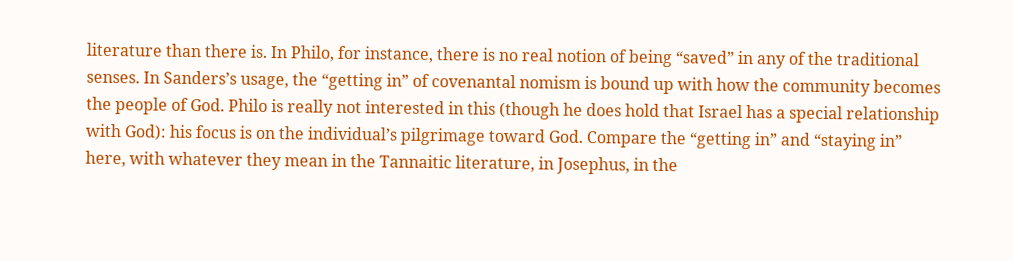literature than there is. In Philo, for instance, there is no real notion of being “saved” in any of the traditional senses. In Sanders’s usage, the “getting in” of covenantal nomism is bound up with how the community becomes the people of God. Philo is really not interested in this (though he does hold that Israel has a special relationship with God): his focus is on the individual’s pilgrimage toward God. Compare the “getting in” and “staying in” here, with whatever they mean in the Tannaitic literature, in Josephus, in the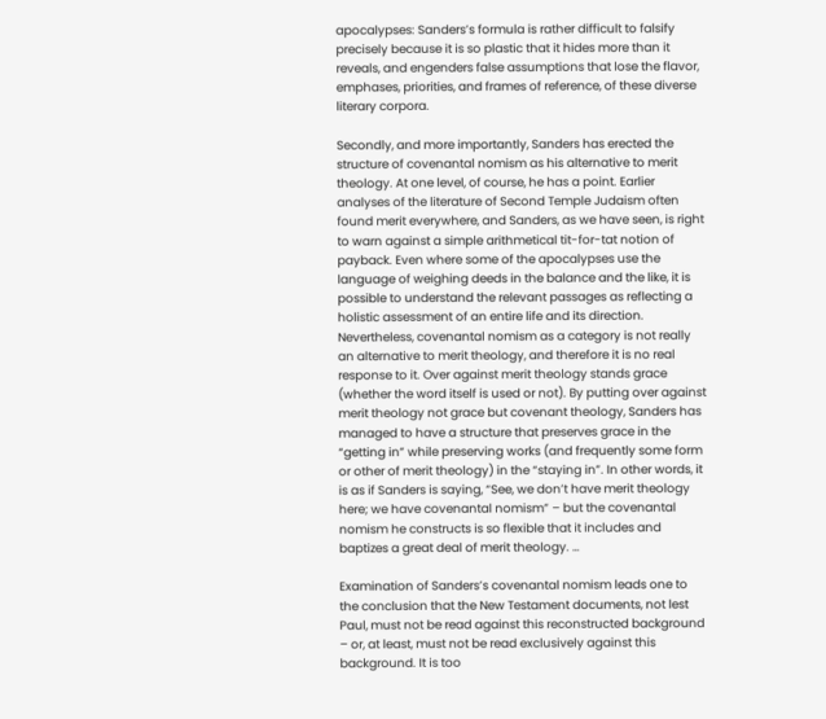apocalypses: Sanders’s formula is rather difficult to falsify precisely because it is so plastic that it hides more than it reveals, and engenders false assumptions that lose the flavor, emphases, priorities, and frames of reference, of these diverse literary corpora.

Secondly, and more importantly, Sanders has erected the structure of covenantal nomism as his alternative to merit theology. At one level, of course, he has a point. Earlier analyses of the literature of Second Temple Judaism often found merit everywhere, and Sanders, as we have seen, is right to warn against a simple arithmetical tit-for-tat notion of payback. Even where some of the apocalypses use the language of weighing deeds in the balance and the like, it is possible to understand the relevant passages as reflecting a holistic assessment of an entire life and its direction. Nevertheless, covenantal nomism as a category is not really an alternative to merit theology, and therefore it is no real response to it. Over against merit theology stands grace (whether the word itself is used or not). By putting over against merit theology not grace but covenant theology, Sanders has managed to have a structure that preserves grace in the “getting in” while preserving works (and frequently some form or other of merit theology) in the “staying in”. In other words, it is as if Sanders is saying, “See, we don’t have merit theology here; we have covenantal nomism” – but the covenantal nomism he constructs is so flexible that it includes and baptizes a great deal of merit theology. …

Examination of Sanders’s covenantal nomism leads one to the conclusion that the New Testament documents, not lest Paul, must not be read against this reconstructed background – or, at least, must not be read exclusively against this background. It is too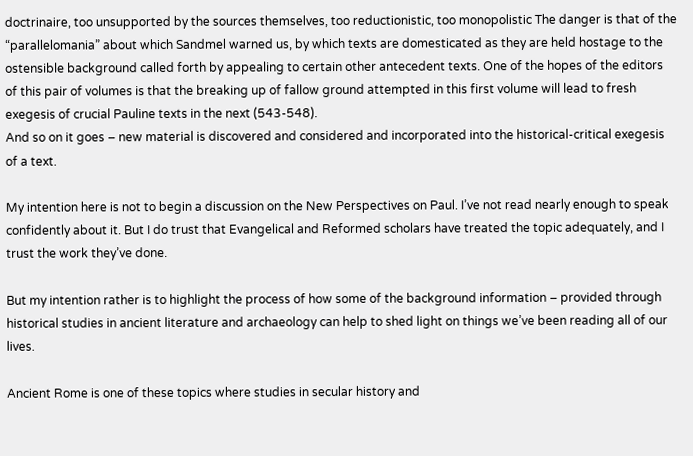doctrinaire, too unsupported by the sources themselves, too reductionistic, too monopolistic The danger is that of the “parallelomania” about which Sandmel warned us, by which texts are domesticated as they are held hostage to the ostensible background called forth by appealing to certain other antecedent texts. One of the hopes of the editors of this pair of volumes is that the breaking up of fallow ground attempted in this first volume will lead to fresh exegesis of crucial Pauline texts in the next (543-548).
And so on it goes – new material is discovered and considered and incorporated into the historical-critical exegesis of a text.

My intention here is not to begin a discussion on the New Perspectives on Paul. I’ve not read nearly enough to speak confidently about it. But I do trust that Evangelical and Reformed scholars have treated the topic adequately, and I trust the work they’ve done.

But my intention rather is to highlight the process of how some of the background information – provided through historical studies in ancient literature and archaeology can help to shed light on things we’ve been reading all of our lives.

Ancient Rome is one of these topics where studies in secular history and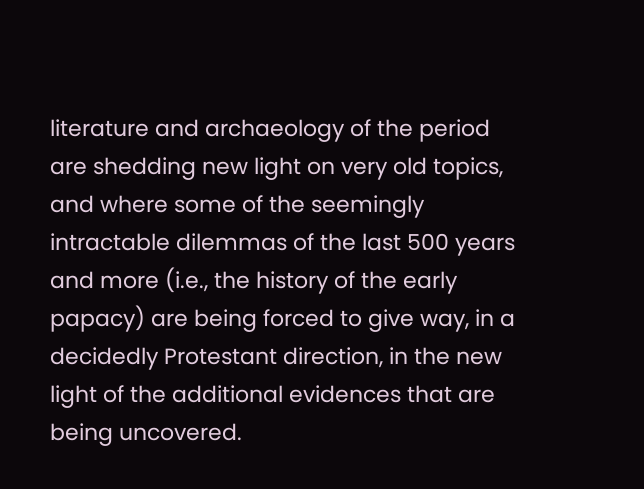literature and archaeology of the period are shedding new light on very old topics, and where some of the seemingly intractable dilemmas of the last 500 years and more (i.e., the history of the early papacy) are being forced to give way, in a decidedly Protestant direction, in the new light of the additional evidences that are being uncovered.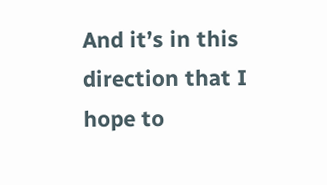And it’s in this direction that I hope to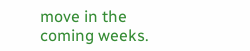move in the coming weeks.